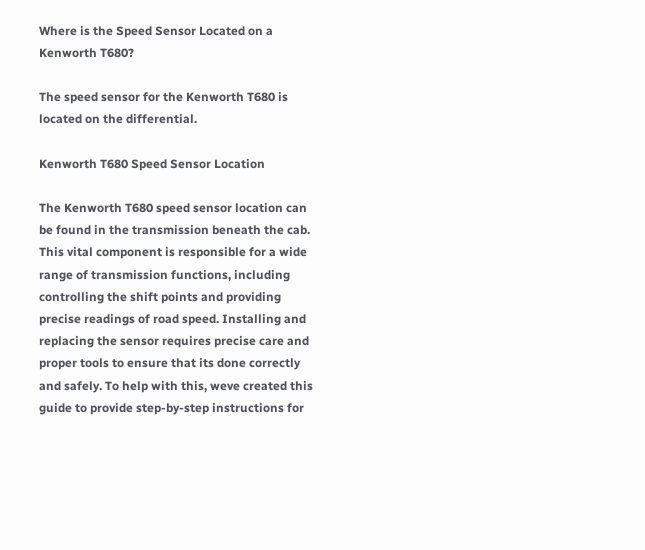Where is the Speed Sensor Located on a Kenworth T680?

The speed sensor for the Kenworth T680 is located on the differential.

Kenworth T680 Speed Sensor Location

The Kenworth T680 speed sensor location can be found in the transmission beneath the cab. This vital component is responsible for a wide range of transmission functions, including controlling the shift points and providing precise readings of road speed. Installing and replacing the sensor requires precise care and proper tools to ensure that its done correctly and safely. To help with this, weve created this guide to provide step-by-step instructions for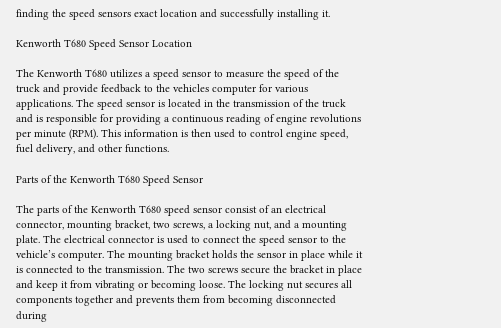finding the speed sensors exact location and successfully installing it.

Kenworth T680 Speed Sensor Location

The Kenworth T680 utilizes a speed sensor to measure the speed of the truck and provide feedback to the vehicles computer for various applications. The speed sensor is located in the transmission of the truck and is responsible for providing a continuous reading of engine revolutions per minute (RPM). This information is then used to control engine speed, fuel delivery, and other functions.

Parts of the Kenworth T680 Speed Sensor

The parts of the Kenworth T680 speed sensor consist of an electrical connector, mounting bracket, two screws, a locking nut, and a mounting plate. The electrical connector is used to connect the speed sensor to the vehicle’s computer. The mounting bracket holds the sensor in place while it is connected to the transmission. The two screws secure the bracket in place and keep it from vibrating or becoming loose. The locking nut secures all components together and prevents them from becoming disconnected during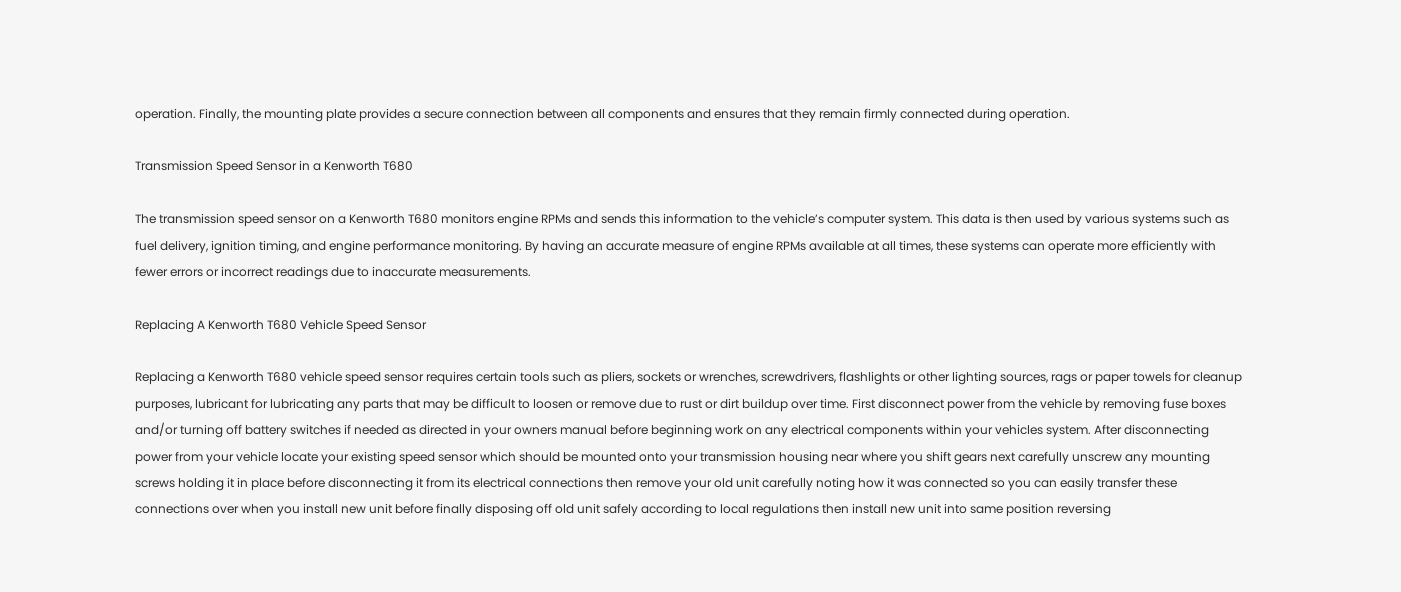operation. Finally, the mounting plate provides a secure connection between all components and ensures that they remain firmly connected during operation.

Transmission Speed Sensor in a Kenworth T680

The transmission speed sensor on a Kenworth T680 monitors engine RPMs and sends this information to the vehicle’s computer system. This data is then used by various systems such as fuel delivery, ignition timing, and engine performance monitoring. By having an accurate measure of engine RPMs available at all times, these systems can operate more efficiently with fewer errors or incorrect readings due to inaccurate measurements.

Replacing A Kenworth T680 Vehicle Speed Sensor

Replacing a Kenworth T680 vehicle speed sensor requires certain tools such as pliers, sockets or wrenches, screwdrivers, flashlights or other lighting sources, rags or paper towels for cleanup purposes, lubricant for lubricating any parts that may be difficult to loosen or remove due to rust or dirt buildup over time. First disconnect power from the vehicle by removing fuse boxes and/or turning off battery switches if needed as directed in your owners manual before beginning work on any electrical components within your vehicles system. After disconnecting power from your vehicle locate your existing speed sensor which should be mounted onto your transmission housing near where you shift gears next carefully unscrew any mounting screws holding it in place before disconnecting it from its electrical connections then remove your old unit carefully noting how it was connected so you can easily transfer these connections over when you install new unit before finally disposing off old unit safely according to local regulations then install new unit into same position reversing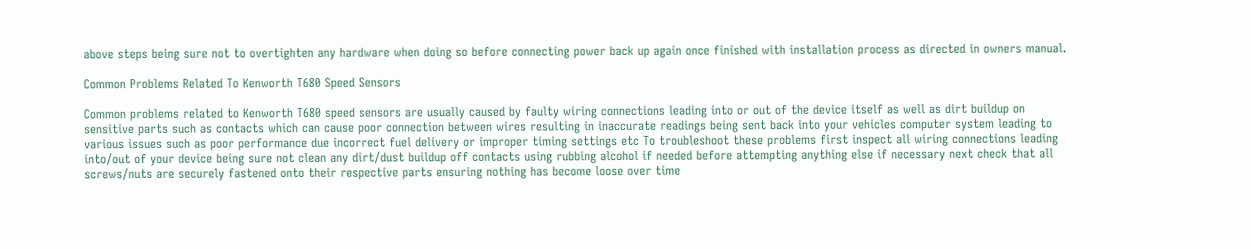above steps being sure not to overtighten any hardware when doing so before connecting power back up again once finished with installation process as directed in owners manual.

Common Problems Related To Kenworth T680 Speed Sensors

Common problems related to Kenworth T680 speed sensors are usually caused by faulty wiring connections leading into or out of the device itself as well as dirt buildup on sensitive parts such as contacts which can cause poor connection between wires resulting in inaccurate readings being sent back into your vehicles computer system leading to various issues such as poor performance due incorrect fuel delivery or improper timing settings etc To troubleshoot these problems first inspect all wiring connections leading into/out of your device being sure not clean any dirt/dust buildup off contacts using rubbing alcohol if needed before attempting anything else if necessary next check that all screws/nuts are securely fastened onto their respective parts ensuring nothing has become loose over time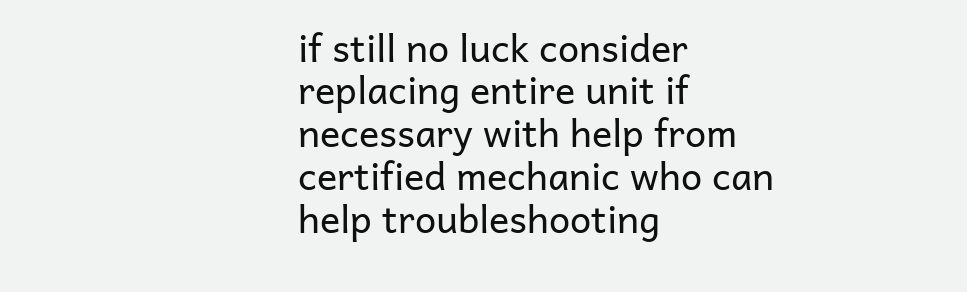if still no luck consider replacing entire unit if necessary with help from certified mechanic who can help troubleshooting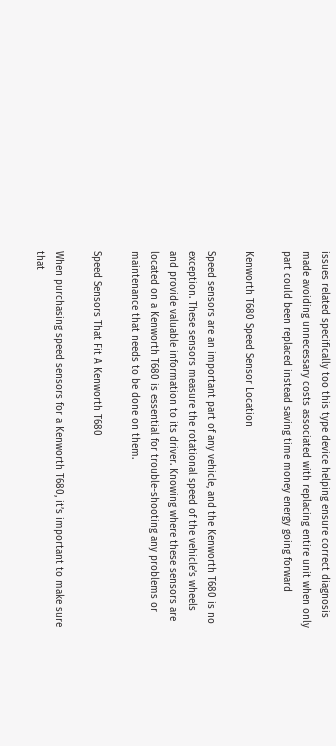issues related specifically too this type device helping ensure correct diagnosis made avoiding unnecessary costs associated with replacing entire unit when only part could been replaced instead saving time money energy going forward

Kenworth T680 Speed Sensor Location

Speed sensors are an important part of any vehicle, and the Kenworth T680 is no exception. These sensors measure the rotational speed of the vehicle’s wheels and provide valuable information to its driver. Knowing where these sensors are located on a Kenworth T680 is essential for trouble-shooting any problems or maintenance that needs to be done on them.

Speed Sensors That Fit A Kenworth T680

When purchasing speed sensors for a Kenworth T680, it’s important to make sure that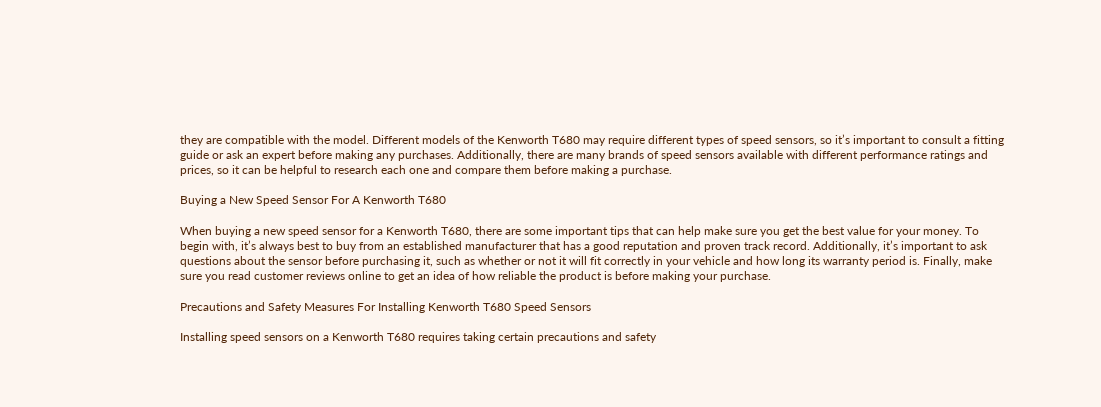they are compatible with the model. Different models of the Kenworth T680 may require different types of speed sensors, so it’s important to consult a fitting guide or ask an expert before making any purchases. Additionally, there are many brands of speed sensors available with different performance ratings and prices, so it can be helpful to research each one and compare them before making a purchase.

Buying a New Speed Sensor For A Kenworth T680

When buying a new speed sensor for a Kenworth T680, there are some important tips that can help make sure you get the best value for your money. To begin with, it’s always best to buy from an established manufacturer that has a good reputation and proven track record. Additionally, it’s important to ask questions about the sensor before purchasing it, such as whether or not it will fit correctly in your vehicle and how long its warranty period is. Finally, make sure you read customer reviews online to get an idea of how reliable the product is before making your purchase.

Precautions and Safety Measures For Installing Kenworth T680 Speed Sensors

Installing speed sensors on a Kenworth T680 requires taking certain precautions and safety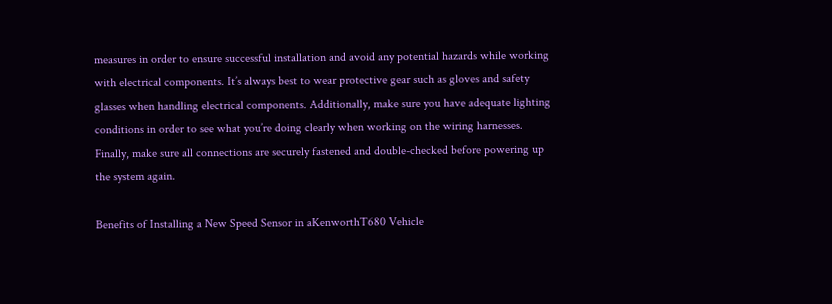measures in order to ensure successful installation and avoid any potential hazards while working with electrical components. It’s always best to wear protective gear such as gloves and safety glasses when handling electrical components. Additionally, make sure you have adequate lighting conditions in order to see what you’re doing clearly when working on the wiring harnesses. Finally, make sure all connections are securely fastened and double-checked before powering up the system again.

Benefits of Installing a New Speed Sensor in aKenworthT680 Vehicle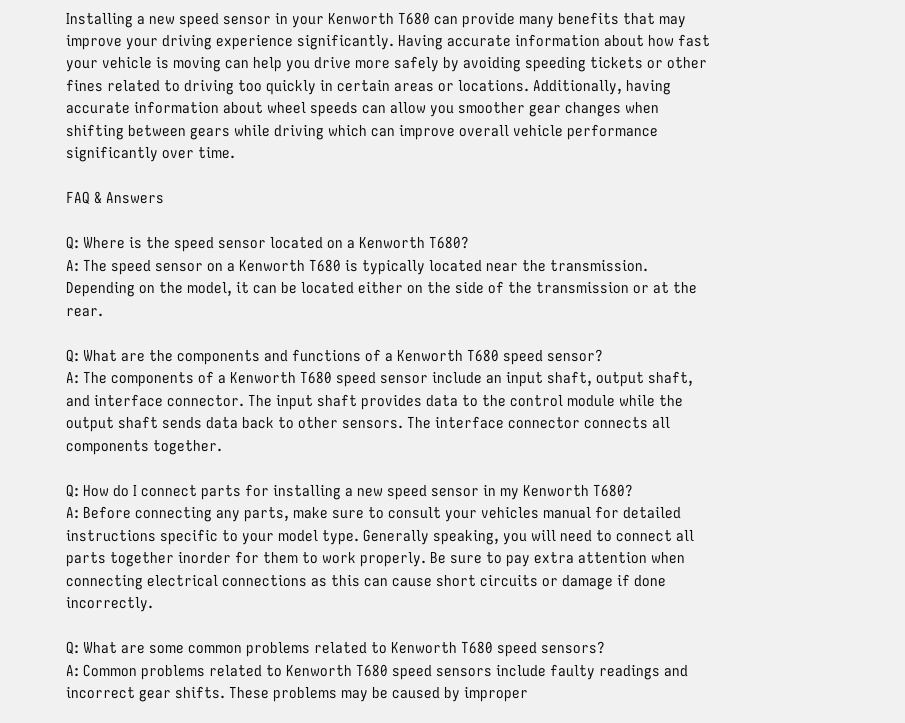Installing a new speed sensor in your Kenworth T680 can provide many benefits that may improve your driving experience significantly. Having accurate information about how fast your vehicle is moving can help you drive more safely by avoiding speeding tickets or other fines related to driving too quickly in certain areas or locations. Additionally, having accurate information about wheel speeds can allow you smoother gear changes when shifting between gears while driving which can improve overall vehicle performance significantly over time.

FAQ & Answers

Q: Where is the speed sensor located on a Kenworth T680?
A: The speed sensor on a Kenworth T680 is typically located near the transmission. Depending on the model, it can be located either on the side of the transmission or at the rear.

Q: What are the components and functions of a Kenworth T680 speed sensor?
A: The components of a Kenworth T680 speed sensor include an input shaft, output shaft, and interface connector. The input shaft provides data to the control module while the output shaft sends data back to other sensors. The interface connector connects all components together.

Q: How do I connect parts for installing a new speed sensor in my Kenworth T680?
A: Before connecting any parts, make sure to consult your vehicles manual for detailed instructions specific to your model type. Generally speaking, you will need to connect all parts together inorder for them to work properly. Be sure to pay extra attention when connecting electrical connections as this can cause short circuits or damage if done incorrectly.

Q: What are some common problems related to Kenworth T680 speed sensors?
A: Common problems related to Kenworth T680 speed sensors include faulty readings and incorrect gear shifts. These problems may be caused by improper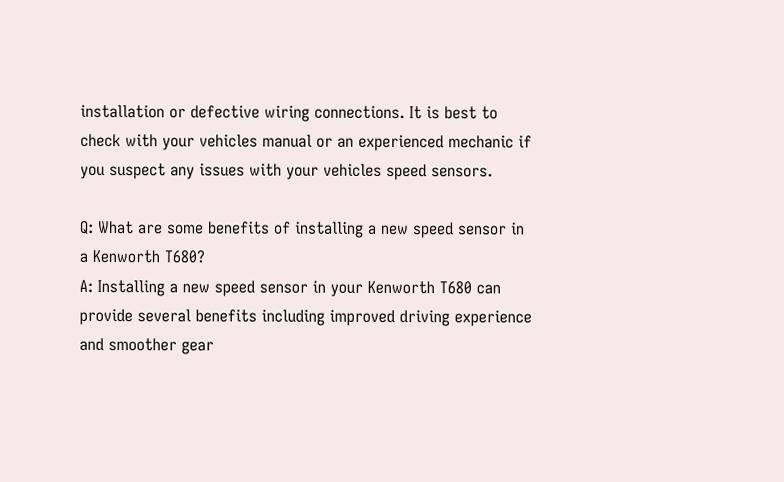installation or defective wiring connections. It is best to check with your vehicles manual or an experienced mechanic if you suspect any issues with your vehicles speed sensors.

Q: What are some benefits of installing a new speed sensor in a Kenworth T680?
A: Installing a new speed sensor in your Kenworth T680 can provide several benefits including improved driving experience and smoother gear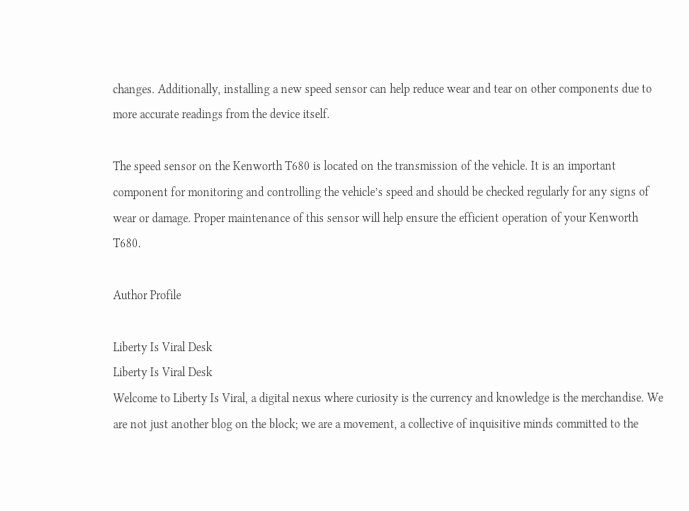changes. Additionally, installing a new speed sensor can help reduce wear and tear on other components due to more accurate readings from the device itself.

The speed sensor on the Kenworth T680 is located on the transmission of the vehicle. It is an important component for monitoring and controlling the vehicle’s speed and should be checked regularly for any signs of wear or damage. Proper maintenance of this sensor will help ensure the efficient operation of your Kenworth T680.

Author Profile

Liberty Is Viral Desk
Liberty Is Viral Desk
Welcome to Liberty Is Viral, a digital nexus where curiosity is the currency and knowledge is the merchandise. We are not just another blog on the block; we are a movement, a collective of inquisitive minds committed to the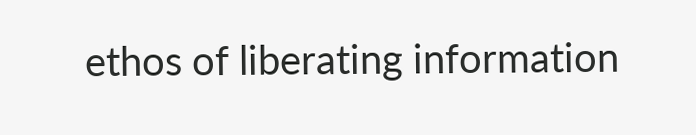ethos of liberating information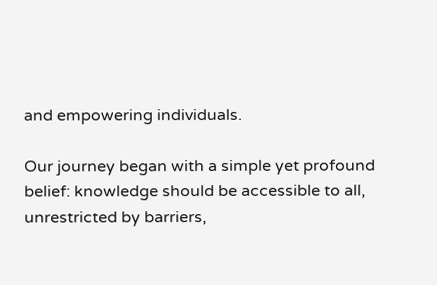and empowering individuals.

Our journey began with a simple yet profound belief: knowledge should be accessible to all, unrestricted by barriers,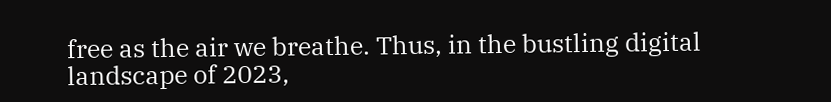free as the air we breathe. Thus, in the bustling digital landscape of 2023,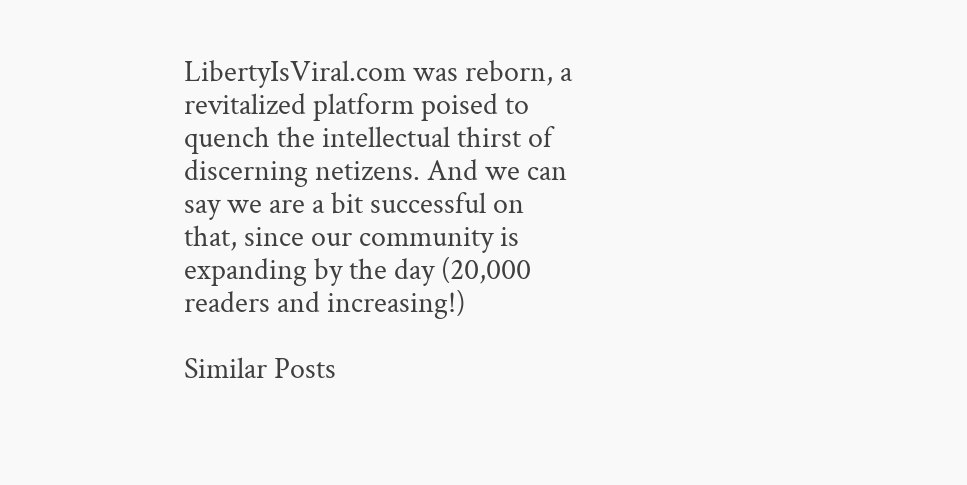LibertyIsViral.com was reborn, a revitalized platform poised to quench the intellectual thirst of discerning netizens. And we can say we are a bit successful on that, since our community is expanding by the day (20,000 readers and increasing!)

Similar Posts